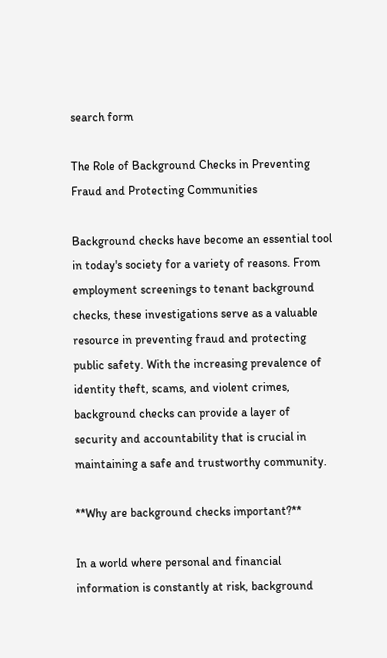search form

The Role of Background Checks in Preventing Fraud and Protecting Communities

Background checks have become an essential tool in today's society for a variety of reasons. From employment screenings to tenant background checks, these investigations serve as a valuable resource in preventing fraud and protecting public safety. With the increasing prevalence of identity theft, scams, and violent crimes, background checks can provide a layer of security and accountability that is crucial in maintaining a safe and trustworthy community.

**Why are background checks important?**

In a world where personal and financial information is constantly at risk, background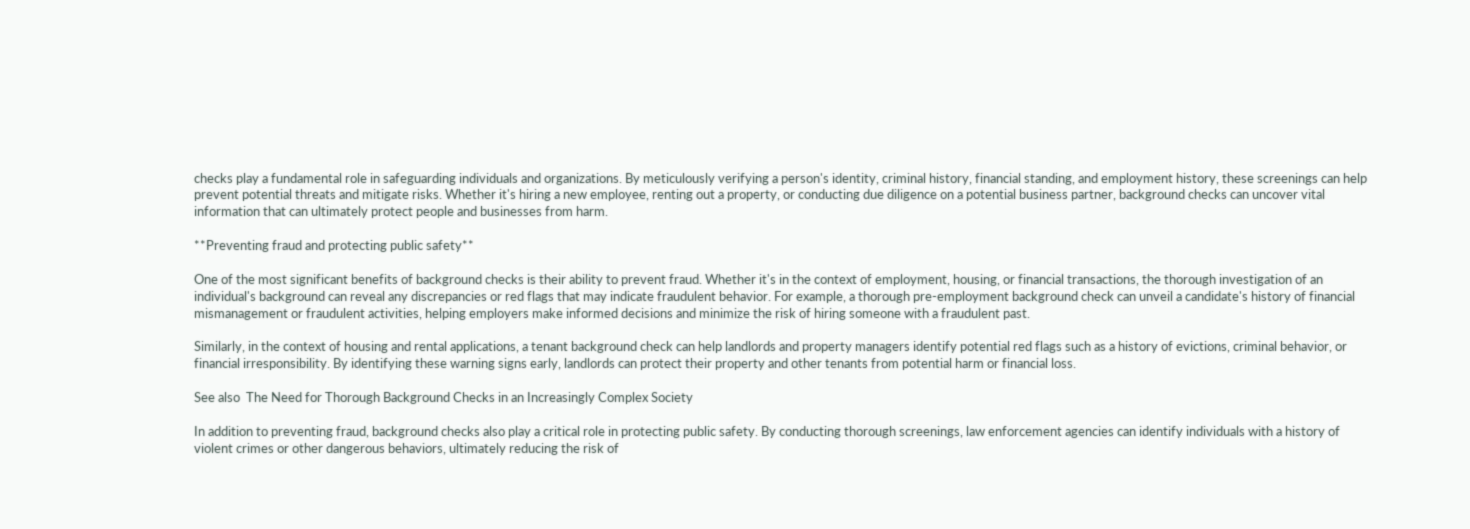checks play a fundamental role in safeguarding individuals and organizations. By meticulously verifying a person's identity, criminal history, financial standing, and employment history, these screenings can help prevent potential threats and mitigate risks. Whether it's hiring a new employee, renting out a property, or conducting due diligence on a potential business partner, background checks can uncover vital information that can ultimately protect people and businesses from harm.

**Preventing fraud and protecting public safety**

One of the most significant benefits of background checks is their ability to prevent fraud. Whether it's in the context of employment, housing, or financial transactions, the thorough investigation of an individual's background can reveal any discrepancies or red flags that may indicate fraudulent behavior. For example, a thorough pre-employment background check can unveil a candidate's history of financial mismanagement or fraudulent activities, helping employers make informed decisions and minimize the risk of hiring someone with a fraudulent past.

Similarly, in the context of housing and rental applications, a tenant background check can help landlords and property managers identify potential red flags such as a history of evictions, criminal behavior, or financial irresponsibility. By identifying these warning signs early, landlords can protect their property and other tenants from potential harm or financial loss.

See also  The Need for Thorough Background Checks in an Increasingly Complex Society

In addition to preventing fraud, background checks also play a critical role in protecting public safety. By conducting thorough screenings, law enforcement agencies can identify individuals with a history of violent crimes or other dangerous behaviors, ultimately reducing the risk of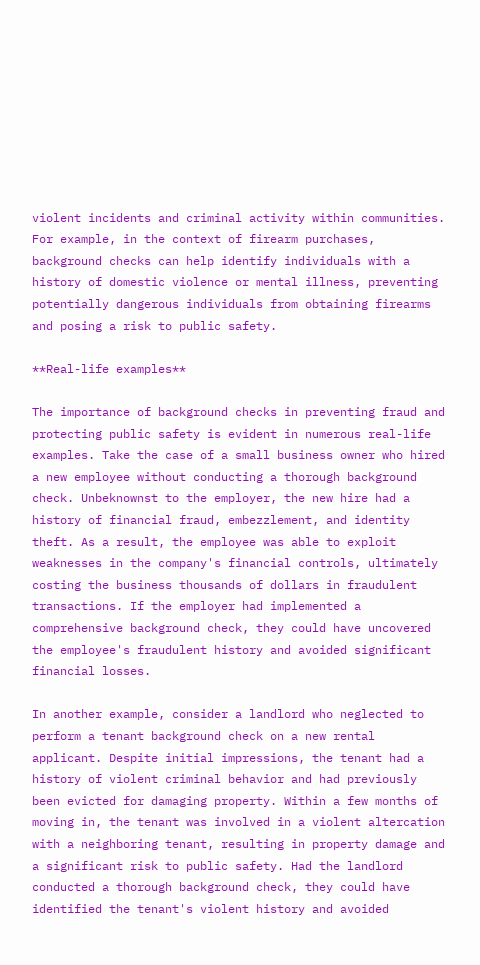violent incidents and criminal activity within communities. For example, in the context of firearm purchases, background checks can help identify individuals with a history of domestic violence or mental illness, preventing potentially dangerous individuals from obtaining firearms and posing a risk to public safety.

**Real-life examples**

The importance of background checks in preventing fraud and protecting public safety is evident in numerous real-life examples. Take the case of a small business owner who hired a new employee without conducting a thorough background check. Unbeknownst to the employer, the new hire had a history of financial fraud, embezzlement, and identity theft. As a result, the employee was able to exploit weaknesses in the company's financial controls, ultimately costing the business thousands of dollars in fraudulent transactions. If the employer had implemented a comprehensive background check, they could have uncovered the employee's fraudulent history and avoided significant financial losses.

In another example, consider a landlord who neglected to perform a tenant background check on a new rental applicant. Despite initial impressions, the tenant had a history of violent criminal behavior and had previously been evicted for damaging property. Within a few months of moving in, the tenant was involved in a violent altercation with a neighboring tenant, resulting in property damage and a significant risk to public safety. Had the landlord conducted a thorough background check, they could have identified the tenant's violent history and avoided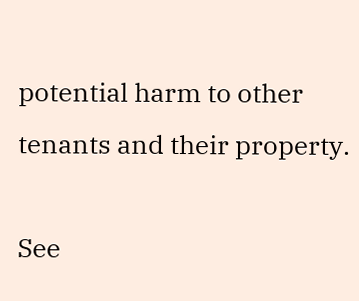potential harm to other tenants and their property.

See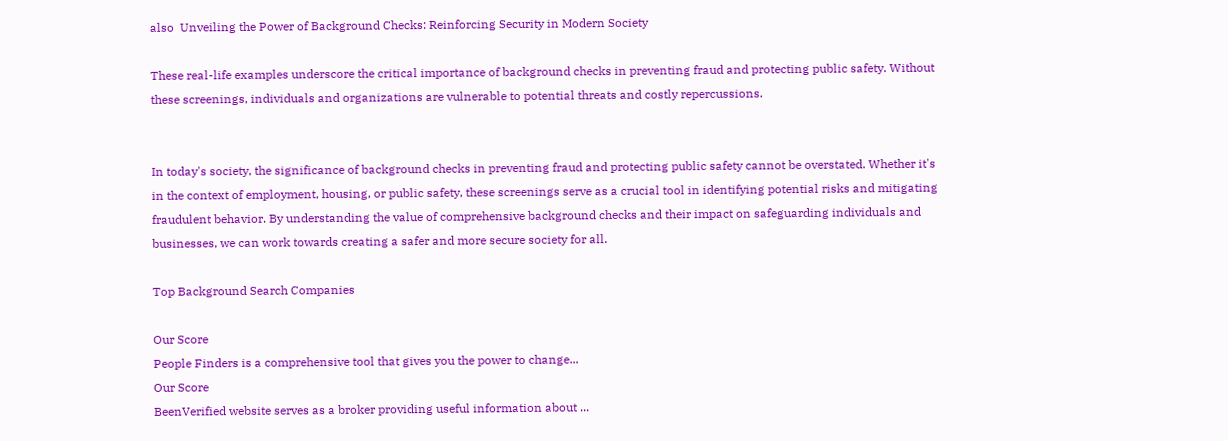also  Unveiling the Power of Background Checks: Reinforcing Security in Modern Society

These real-life examples underscore the critical importance of background checks in preventing fraud and protecting public safety. Without these screenings, individuals and organizations are vulnerable to potential threats and costly repercussions.


In today's society, the significance of background checks in preventing fraud and protecting public safety cannot be overstated. Whether it's in the context of employment, housing, or public safety, these screenings serve as a crucial tool in identifying potential risks and mitigating fraudulent behavior. By understanding the value of comprehensive background checks and their impact on safeguarding individuals and businesses, we can work towards creating a safer and more secure society for all.

Top Background Search Companies

Our Score
People Finders is a comprehensive tool that gives you the power to change...
Our Score
BeenVerified website serves as a broker providing useful information about ...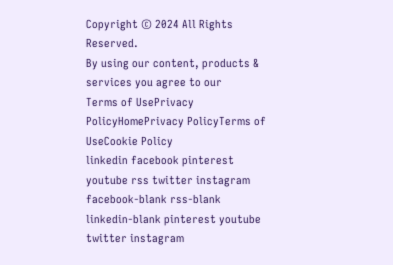Copyright © 2024 All Rights Reserved.
By using our content, products & services you agree to our
Terms of UsePrivacy PolicyHomePrivacy PolicyTerms of UseCookie Policy
linkedin facebook pinterest youtube rss twitter instagram facebook-blank rss-blank linkedin-blank pinterest youtube twitter instagram